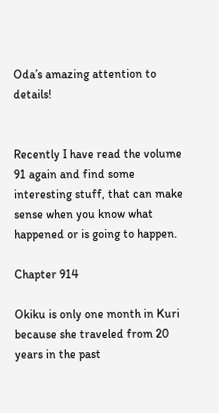Oda’s amazing attention to details!


Recently I have read the volume 91 again and find some interesting stuff, that can make sense when you know what happened or is going to happen.

Chapter 914

Okiku is only one month in Kuri because she traveled from 20 years in the past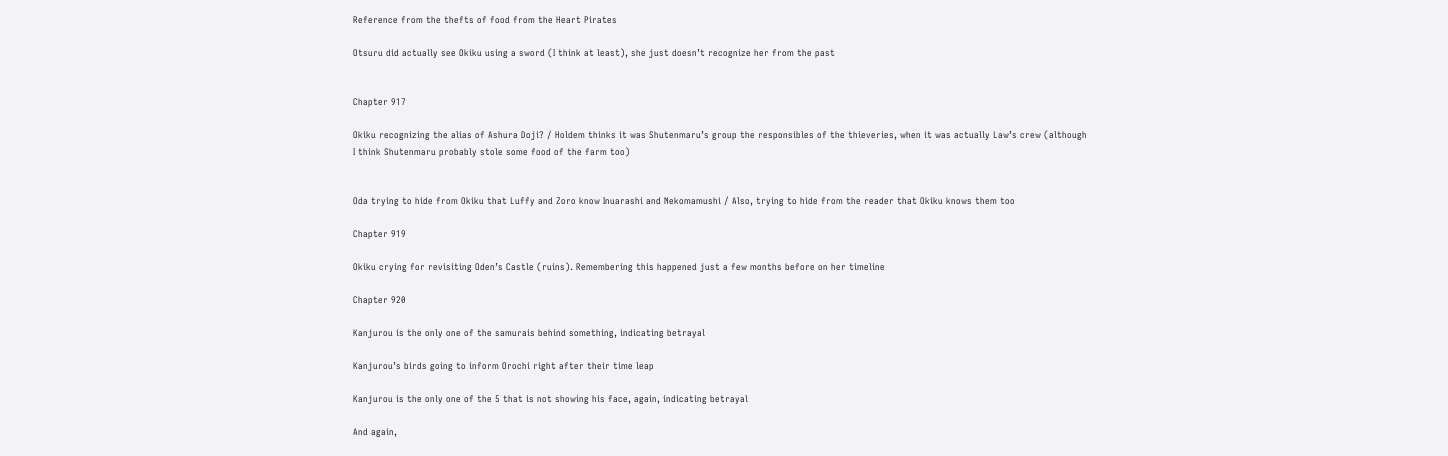Reference from the thefts of food from the Heart Pirates

Otsuru did actually see Okiku using a sword (I think at least), she just doesn’t recognize her from the past


Chapter 917

Okiku recognizing the alias of Ashura Doji? / Holdem thinks it was Shutenmaru’s group the responsibles of the thieveries, when it was actually Law’s crew (although I think Shutenmaru probably stole some food of the farm too)


Oda trying to hide from Okiku that Luffy and Zoro know Inuarashi and Nekomamushi / Also, trying to hide from the reader that Okiku knows them too

Chapter 919

Okiku crying for revisiting Oden’s Castle (ruins). Remembering this happened just a few months before on her timeline

Chapter 920

Kanjurou is the only one of the samurais behind something, indicating betrayal

Kanjurou’s birds going to inform Orochi right after their time leap

Kanjurou is the only one of the 5 that is not showing his face, again, indicating betrayal

And again,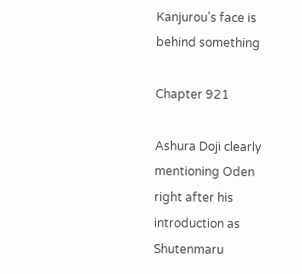Kanjurou’s face is behind something

Chapter 921

Ashura Doji clearly mentioning Oden right after his introduction as Shutenmaru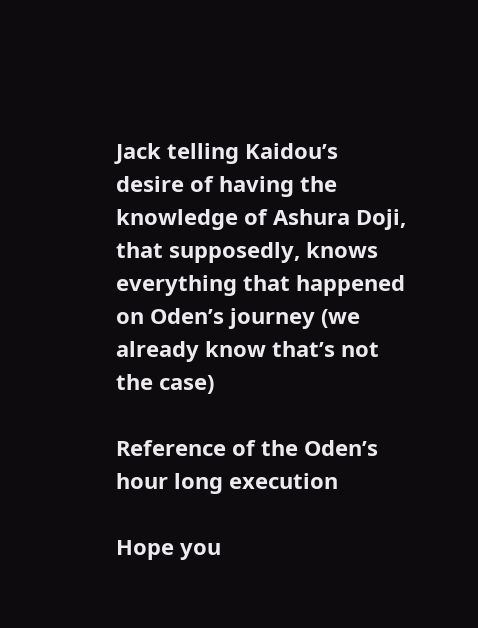Jack telling Kaidou’s desire of having the knowledge of Ashura Doji, that supposedly, knows everything that happened on Oden’s journey (we already know that’s not the case)

Reference of the Oden’s hour long execution

Hope you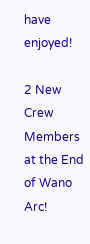have enjoyed!

2 New Crew Members at the End of Wano Arc!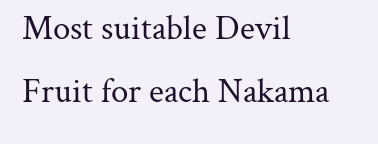Most suitable Devil Fruit for each Nakama